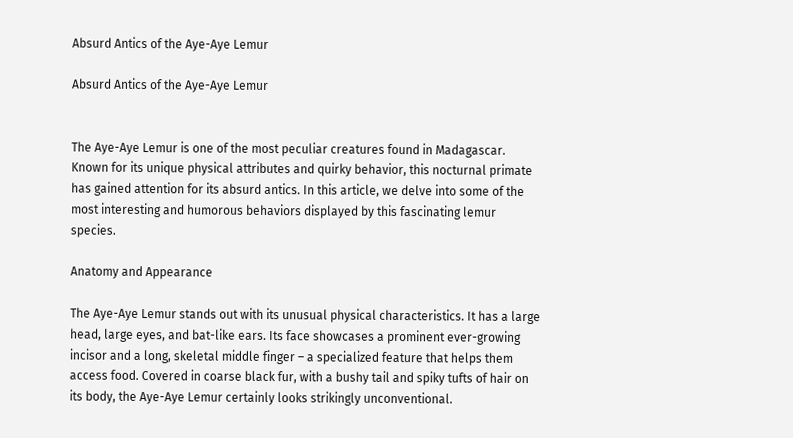Absurd Antics of the Aye-Aye Lemur

Absurd Antics of the Aye-Aye Lemur


The Aye-Aye Lemur is one of the most peculiar creatures found in Madagascar. Known for its unique physical attributes and quirky behavior, this nocturnal primate has gained attention for its absurd antics. In this article, we delve into some of the most interesting and humorous behaviors displayed by this fascinating lemur species.

Anatomy and Appearance

The Aye-Aye Lemur stands out with its unusual physical characteristics. It has a large head, large eyes, and bat-like ears. Its face showcases a prominent ever-growing incisor and a long, skeletal middle finger – a specialized feature that helps them access food. Covered in coarse black fur, with a bushy tail and spiky tufts of hair on its body, the Aye-Aye Lemur certainly looks strikingly unconventional.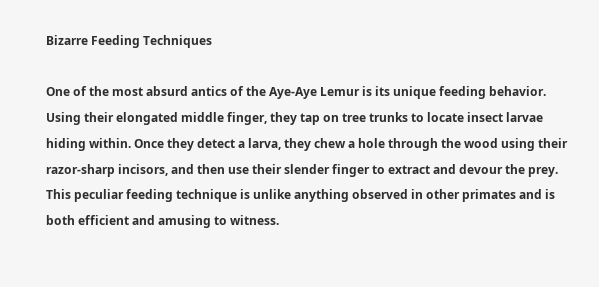Bizarre Feeding Techniques

One of the most absurd antics of the Aye-Aye Lemur is its unique feeding behavior. Using their elongated middle finger, they tap on tree trunks to locate insect larvae hiding within. Once they detect a larva, they chew a hole through the wood using their razor-sharp incisors, and then use their slender finger to extract and devour the prey. This peculiar feeding technique is unlike anything observed in other primates and is both efficient and amusing to witness.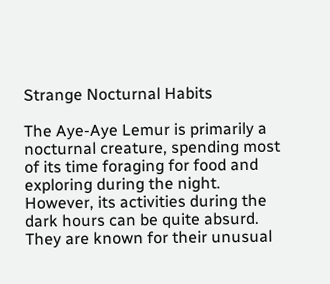Strange Nocturnal Habits

The Aye-Aye Lemur is primarily a nocturnal creature, spending most of its time foraging for food and exploring during the night. However, its activities during the dark hours can be quite absurd. They are known for their unusual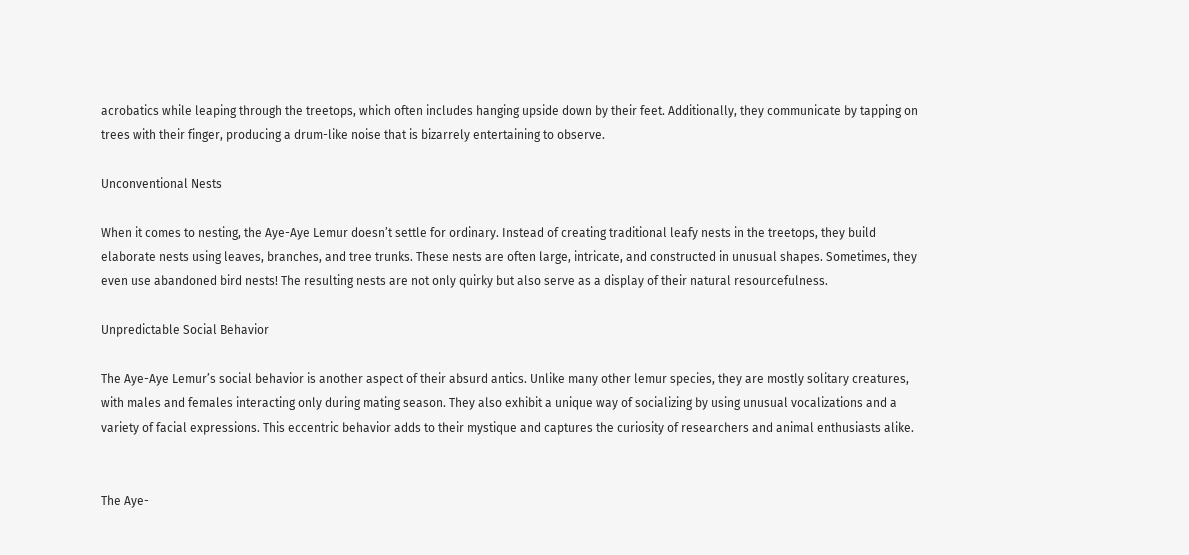acrobatics while leaping through the treetops, which often includes hanging upside down by their feet. Additionally, they communicate by tapping on trees with their finger, producing a drum-like noise that is bizarrely entertaining to observe.

Unconventional Nests

When it comes to nesting, the Aye-Aye Lemur doesn’t settle for ordinary. Instead of creating traditional leafy nests in the treetops, they build elaborate nests using leaves, branches, and tree trunks. These nests are often large, intricate, and constructed in unusual shapes. Sometimes, they even use abandoned bird nests! The resulting nests are not only quirky but also serve as a display of their natural resourcefulness.

Unpredictable Social Behavior

The Aye-Aye Lemur’s social behavior is another aspect of their absurd antics. Unlike many other lemur species, they are mostly solitary creatures, with males and females interacting only during mating season. They also exhibit a unique way of socializing by using unusual vocalizations and a variety of facial expressions. This eccentric behavior adds to their mystique and captures the curiosity of researchers and animal enthusiasts alike.


The Aye-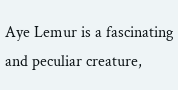Aye Lemur is a fascinating and peculiar creature,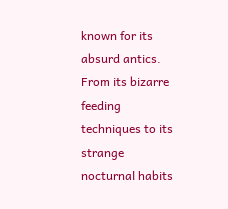known for its absurd antics. From its bizarre feeding techniques to its strange nocturnal habits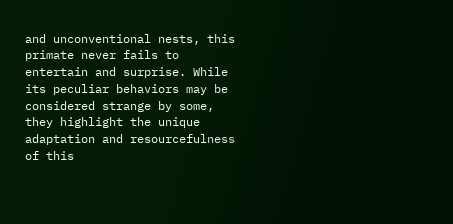and unconventional nests, this primate never fails to entertain and surprise. While its peculiar behaviors may be considered strange by some, they highlight the unique adaptation and resourcefulness of this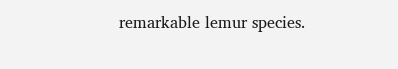remarkable lemur species.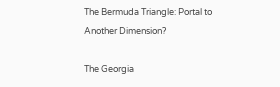The Bermuda Triangle: Portal to Another Dimension?

The Georgia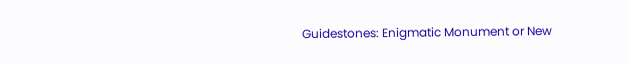Guidestones: Enigmatic Monument or New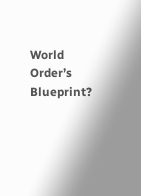World Order’s Blueprint?